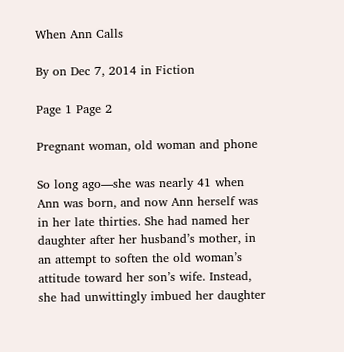When Ann Calls

By on Dec 7, 2014 in Fiction

Page 1 Page 2

Pregnant woman, old woman and phone

So long ago—she was nearly 41 when Ann was born, and now Ann herself was in her late thirties. She had named her daughter after her husband’s mother, in an attempt to soften the old woman’s attitude toward her son’s wife. Instead, she had unwittingly imbued her daughter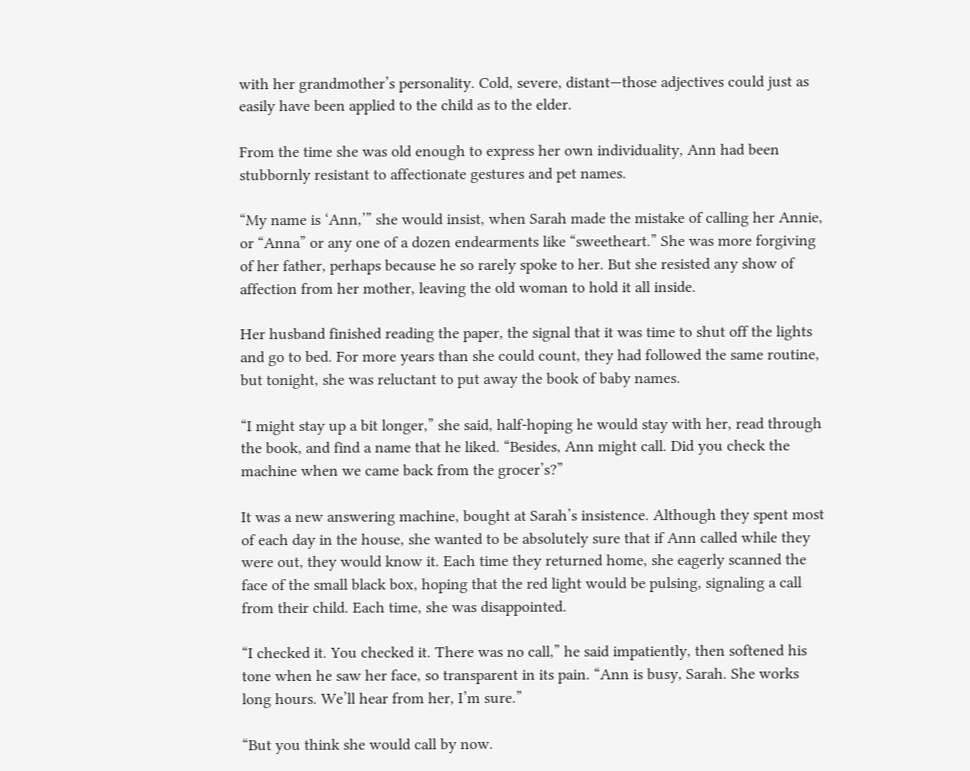with her grandmother’s personality. Cold, severe, distant—those adjectives could just as easily have been applied to the child as to the elder.

From the time she was old enough to express her own individuality, Ann had been stubbornly resistant to affectionate gestures and pet names.

“My name is ‘Ann,’” she would insist, when Sarah made the mistake of calling her Annie, or “Anna” or any one of a dozen endearments like “sweetheart.” She was more forgiving of her father, perhaps because he so rarely spoke to her. But she resisted any show of affection from her mother, leaving the old woman to hold it all inside.

Her husband finished reading the paper, the signal that it was time to shut off the lights and go to bed. For more years than she could count, they had followed the same routine, but tonight, she was reluctant to put away the book of baby names.

“I might stay up a bit longer,” she said, half-hoping he would stay with her, read through the book, and find a name that he liked. “Besides, Ann might call. Did you check the machine when we came back from the grocer’s?”

It was a new answering machine, bought at Sarah’s insistence. Although they spent most of each day in the house, she wanted to be absolutely sure that if Ann called while they were out, they would know it. Each time they returned home, she eagerly scanned the face of the small black box, hoping that the red light would be pulsing, signaling a call from their child. Each time, she was disappointed.

“I checked it. You checked it. There was no call,” he said impatiently, then softened his tone when he saw her face, so transparent in its pain. “Ann is busy, Sarah. She works long hours. We’ll hear from her, I’m sure.”

“But you think she would call by now.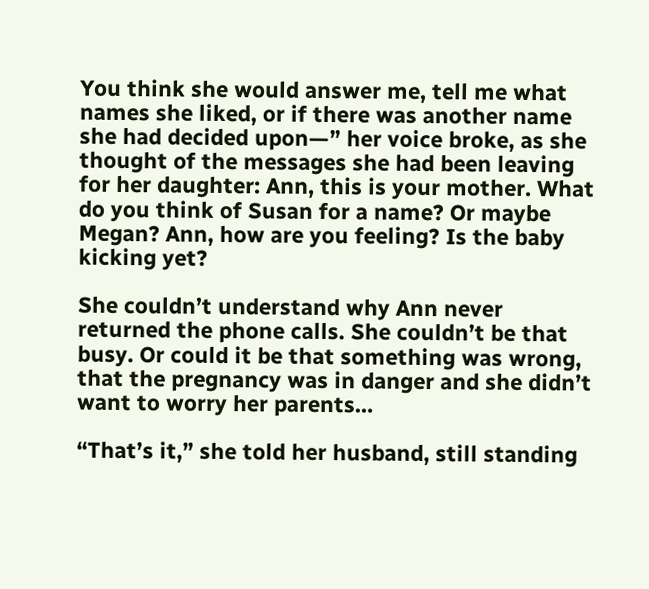You think she would answer me, tell me what names she liked, or if there was another name she had decided upon—” her voice broke, as she thought of the messages she had been leaving for her daughter: Ann, this is your mother. What do you think of Susan for a name? Or maybe Megan? Ann, how are you feeling? Is the baby kicking yet?

She couldn’t understand why Ann never returned the phone calls. She couldn’t be that busy. Or could it be that something was wrong, that the pregnancy was in danger and she didn’t want to worry her parents…

“That’s it,” she told her husband, still standing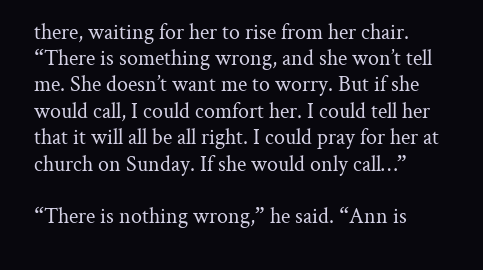there, waiting for her to rise from her chair. “There is something wrong, and she won’t tell me. She doesn’t want me to worry. But if she would call, I could comfort her. I could tell her that it will all be all right. I could pray for her at church on Sunday. If she would only call…”

“There is nothing wrong,” he said. “Ann is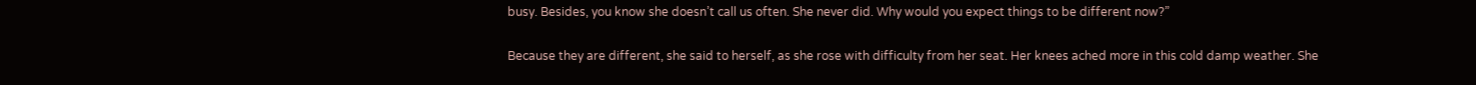busy. Besides, you know she doesn’t call us often. She never did. Why would you expect things to be different now?”

Because they are different, she said to herself, as she rose with difficulty from her seat. Her knees ached more in this cold damp weather. She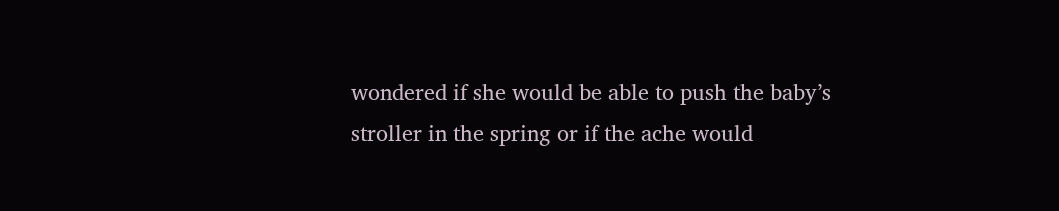wondered if she would be able to push the baby’s stroller in the spring or if the ache would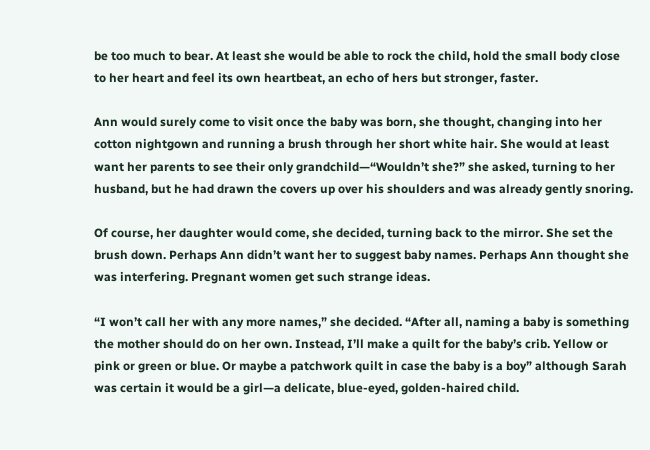be too much to bear. At least she would be able to rock the child, hold the small body close to her heart and feel its own heartbeat, an echo of hers but stronger, faster.

Ann would surely come to visit once the baby was born, she thought, changing into her cotton nightgown and running a brush through her short white hair. She would at least want her parents to see their only grandchild—“Wouldn’t she?” she asked, turning to her husband, but he had drawn the covers up over his shoulders and was already gently snoring.

Of course, her daughter would come, she decided, turning back to the mirror. She set the brush down. Perhaps Ann didn’t want her to suggest baby names. Perhaps Ann thought she was interfering. Pregnant women get such strange ideas.

“I won’t call her with any more names,” she decided. “After all, naming a baby is something the mother should do on her own. Instead, I’ll make a quilt for the baby’s crib. Yellow or pink or green or blue. Or maybe a patchwork quilt in case the baby is a boy” although Sarah was certain it would be a girl—a delicate, blue-eyed, golden-haired child.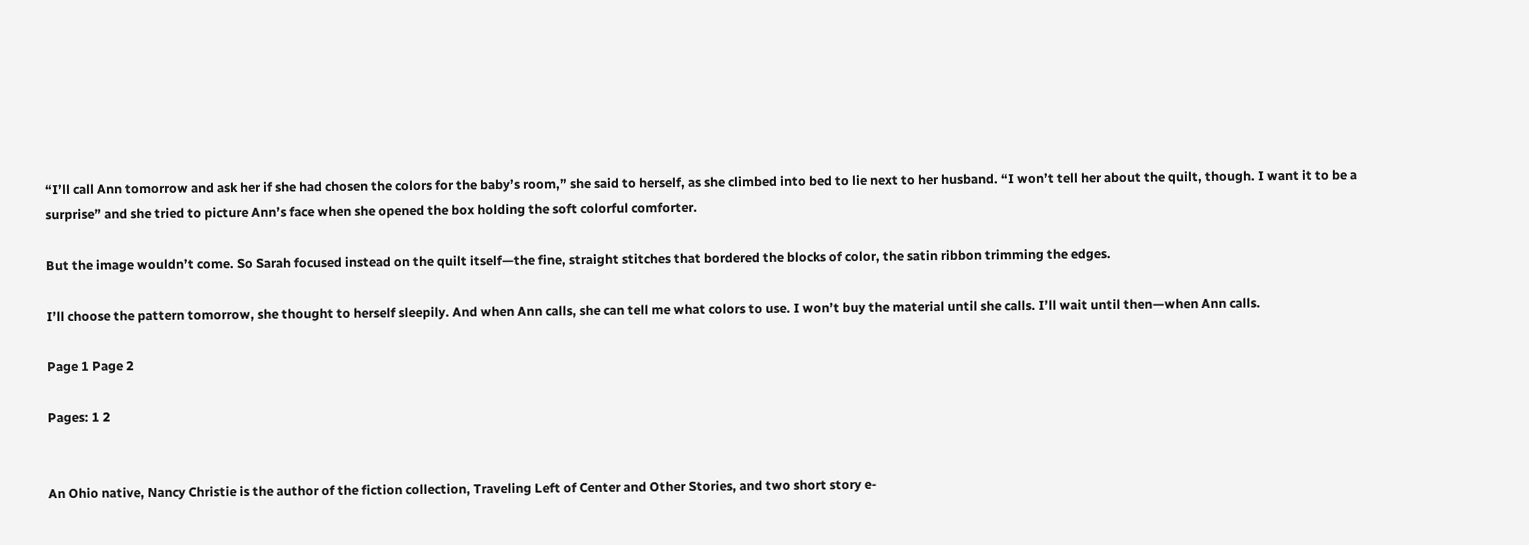“I’ll call Ann tomorrow and ask her if she had chosen the colors for the baby’s room,” she said to herself, as she climbed into bed to lie next to her husband. “I won’t tell her about the quilt, though. I want it to be a surprise” and she tried to picture Ann’s face when she opened the box holding the soft colorful comforter.

But the image wouldn’t come. So Sarah focused instead on the quilt itself—the fine, straight stitches that bordered the blocks of color, the satin ribbon trimming the edges.

I’ll choose the pattern tomorrow, she thought to herself sleepily. And when Ann calls, she can tell me what colors to use. I won’t buy the material until she calls. I’ll wait until then—when Ann calls.

Page 1 Page 2

Pages: 1 2


An Ohio native, Nancy Christie is the author of the fiction collection, Traveling Left of Center and Other Stories, and two short story e-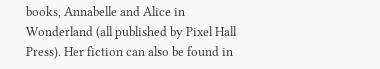books, Annabelle and Alice in Wonderland (all published by Pixel Hall Press). Her fiction can also be found in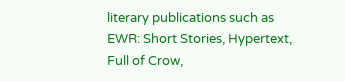literary publications such as EWR: Short Stories, Hypertext, Full of Crow,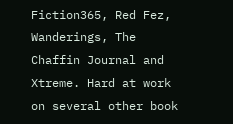Fiction365, Red Fez, Wanderings, The Chaffin Journal and Xtreme. Hard at work on several other book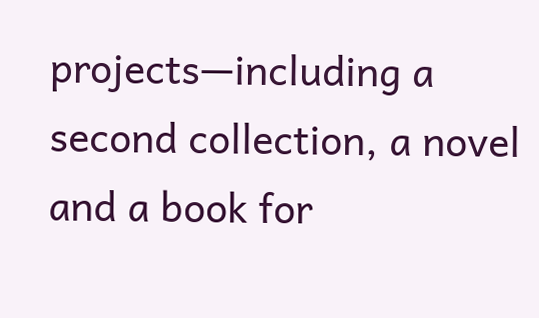projects—including a second collection, a novel and a book for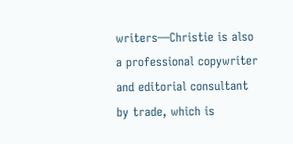writers—Christie is also a professional copywriter and editorial consultant by trade, which is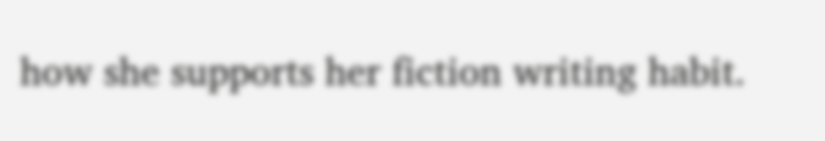how she supports her fiction writing habit.